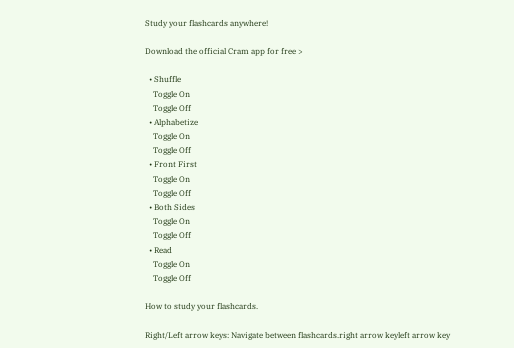Study your flashcards anywhere!

Download the official Cram app for free >

  • Shuffle
    Toggle On
    Toggle Off
  • Alphabetize
    Toggle On
    Toggle Off
  • Front First
    Toggle On
    Toggle Off
  • Both Sides
    Toggle On
    Toggle Off
  • Read
    Toggle On
    Toggle Off

How to study your flashcards.

Right/Left arrow keys: Navigate between flashcards.right arrow keyleft arrow key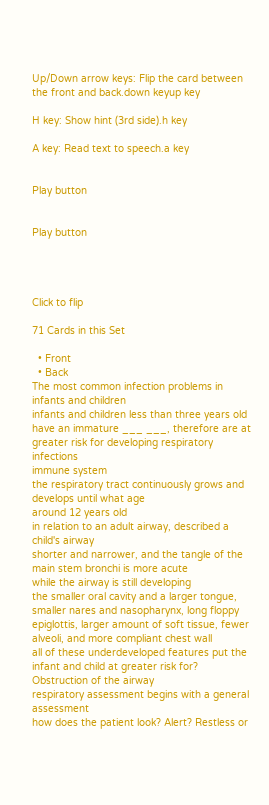Up/Down arrow keys: Flip the card between the front and back.down keyup key

H key: Show hint (3rd side).h key

A key: Read text to speech.a key


Play button


Play button




Click to flip

71 Cards in this Set

  • Front
  • Back
The most common infection problems in infants and children
infants and children less than three years old have an immature ___ ___, therefore are at greater risk for developing respiratory infections
immune system
the respiratory tract continuously grows and develops until what age
around 12 years old
in relation to an adult airway, described a child's airway
shorter and narrower, and the tangle of the main stem bronchi is more acute
while the airway is still developing
the smaller oral cavity and a larger tongue, smaller nares and nasopharynx, long floppy epiglottis, larger amount of soft tissue, fewer alveoli, and more compliant chest wall
all of these underdeveloped features put the infant and child at greater risk for?
Obstruction of the airway
respiratory assessment begins with a general assessment
how does the patient look? Alert? Restless or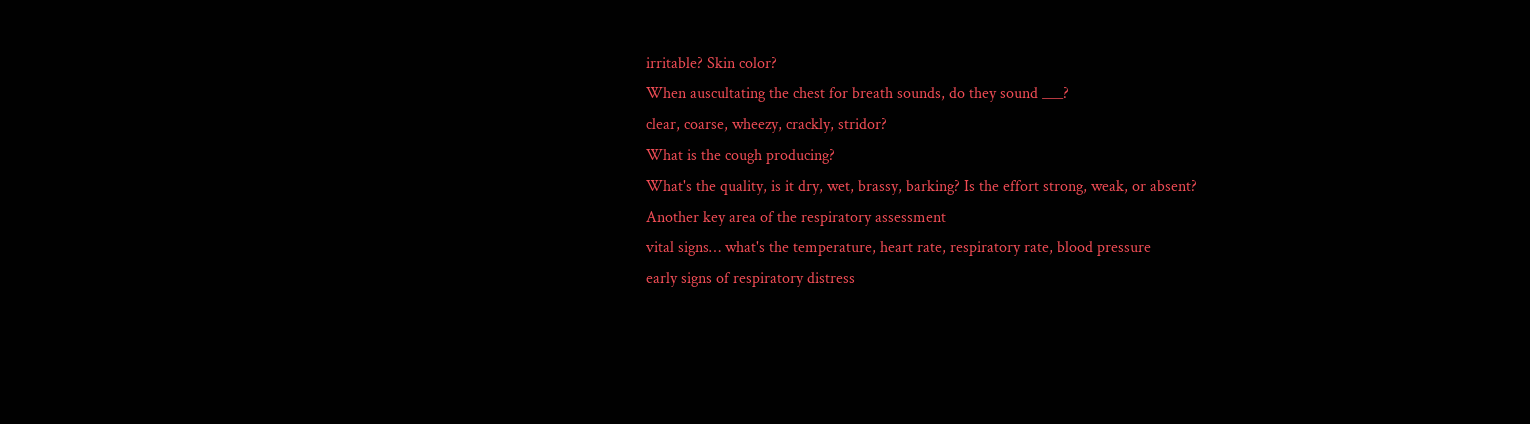irritable? Skin color?
When auscultating the chest for breath sounds, do they sound ___?
clear, coarse, wheezy, crackly, stridor?
What is the cough producing?
What's the quality, is it dry, wet, brassy, barking? Is the effort strong, weak, or absent?
Another key area of the respiratory assessment
vital signs… what's the temperature, heart rate, respiratory rate, blood pressure
early signs of respiratory distress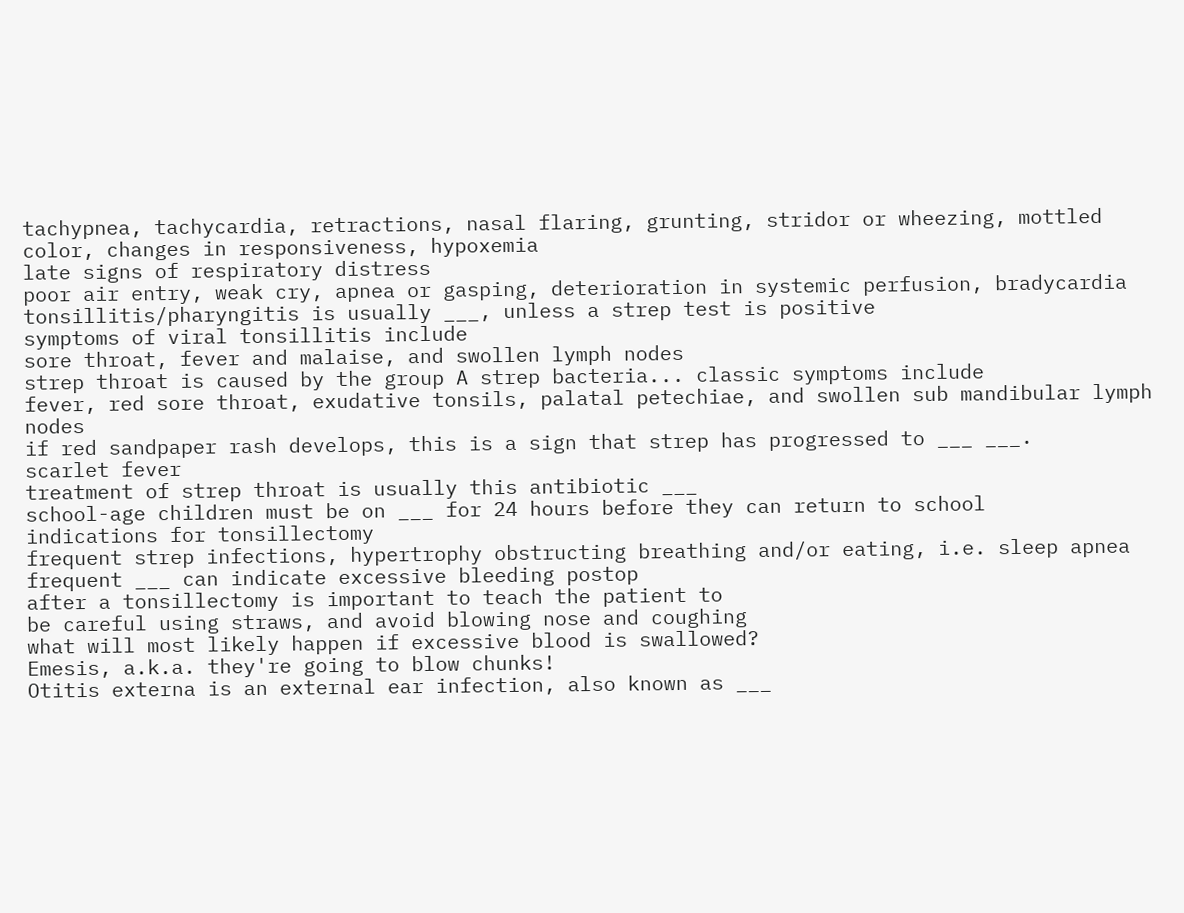tachypnea, tachycardia, retractions, nasal flaring, grunting, stridor or wheezing, mottled color, changes in responsiveness, hypoxemia
late signs of respiratory distress
poor air entry, weak cry, apnea or gasping, deterioration in systemic perfusion, bradycardia
tonsillitis/pharyngitis is usually ___, unless a strep test is positive
symptoms of viral tonsillitis include
sore throat, fever and malaise, and swollen lymph nodes
strep throat is caused by the group A strep bacteria... classic symptoms include
fever, red sore throat, exudative tonsils, palatal petechiae, and swollen sub mandibular lymph nodes
if red sandpaper rash develops, this is a sign that strep has progressed to ___ ___.
scarlet fever
treatment of strep throat is usually this antibiotic ___
school-age children must be on ___ for 24 hours before they can return to school
indications for tonsillectomy
frequent strep infections, hypertrophy obstructing breathing and/or eating, i.e. sleep apnea
frequent ___ can indicate excessive bleeding postop
after a tonsillectomy is important to teach the patient to
be careful using straws, and avoid blowing nose and coughing
what will most likely happen if excessive blood is swallowed?
Emesis, a.k.a. they're going to blow chunks!
Otitis externa is an external ear infection, also known as ___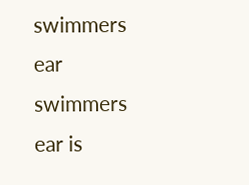swimmers ear
swimmers ear is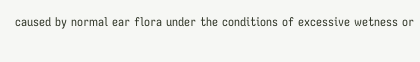caused by normal ear flora under the conditions of excessive wetness or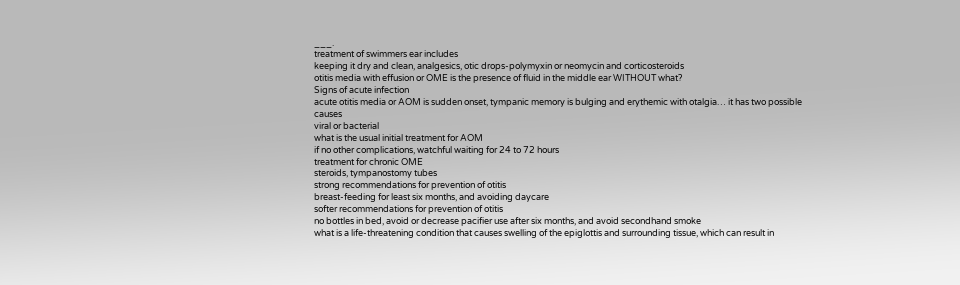___.
treatment of swimmers ear includes
keeping it dry and clean, analgesics, otic drops-polymyxin or neomycin and corticosteroids
otitis media with effusion or OME is the presence of fluid in the middle ear WITHOUT what?
Signs of acute infection
acute otitis media or AOM is sudden onset, tympanic memory is bulging and erythemic with otalgia… it has two possible causes
viral or bacterial
what is the usual initial treatment for AOM
if no other complications, watchful waiting for 24 to 72 hours
treatment for chronic OME
steroids, tympanostomy tubes
strong recommendations for prevention of otitis
breast-feeding for least six months, and avoiding daycare
softer recommendations for prevention of otitis
no bottles in bed, avoid or decrease pacifier use after six months, and avoid secondhand smoke
what is a life-threatening condition that causes swelling of the epiglottis and surrounding tissue, which can result in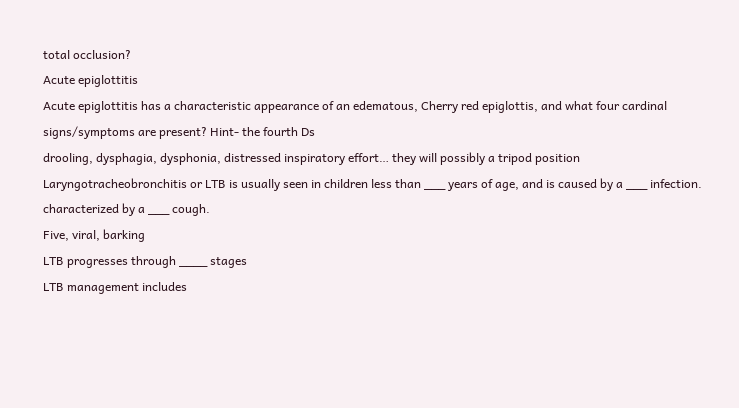total occlusion?
Acute epiglottitis
Acute epiglottitis has a characteristic appearance of an edematous, Cherry red epiglottis, and what four cardinal signs/symptoms are present? Hint- the fourth Ds
drooling, dysphagia, dysphonia, distressed inspiratory effort… they will possibly a tripod position
Laryngotracheobronchitis or LTB is usually seen in children less than ___ years of age, and is caused by a ___ infection. characterized by a ___ cough.
Five, viral, barking
LTB progresses through ____ stages
LTB management includes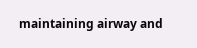maintaining airway and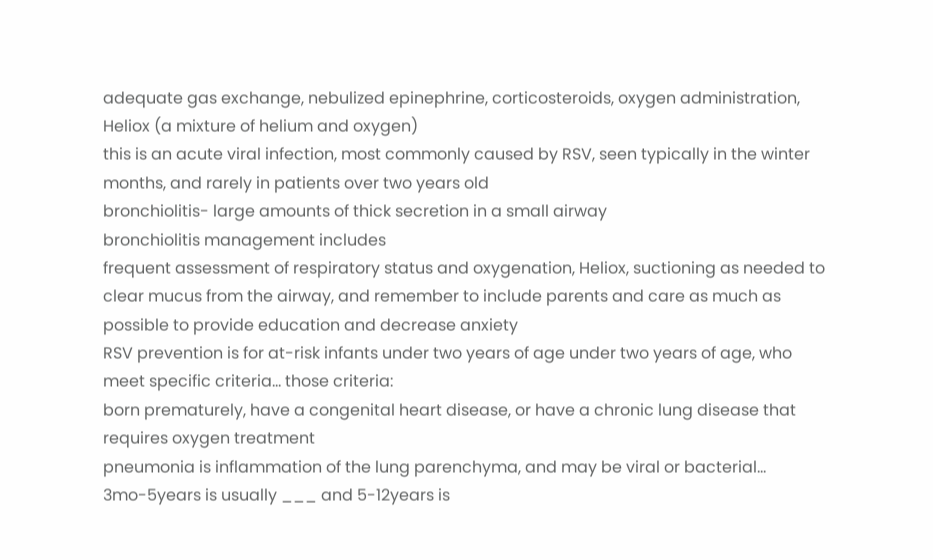adequate gas exchange, nebulized epinephrine, corticosteroids, oxygen administration, Heliox (a mixture of helium and oxygen)
this is an acute viral infection, most commonly caused by RSV, seen typically in the winter months, and rarely in patients over two years old
bronchiolitis- large amounts of thick secretion in a small airway
bronchiolitis management includes
frequent assessment of respiratory status and oxygenation, Heliox, suctioning as needed to clear mucus from the airway, and remember to include parents and care as much as possible to provide education and decrease anxiety
RSV prevention is for at-risk infants under two years of age under two years of age, who meet specific criteria... those criteria:
born prematurely, have a congenital heart disease, or have a chronic lung disease that requires oxygen treatment
pneumonia is inflammation of the lung parenchyma, and may be viral or bacterial… 3mo-5years is usually ___ and 5-12years is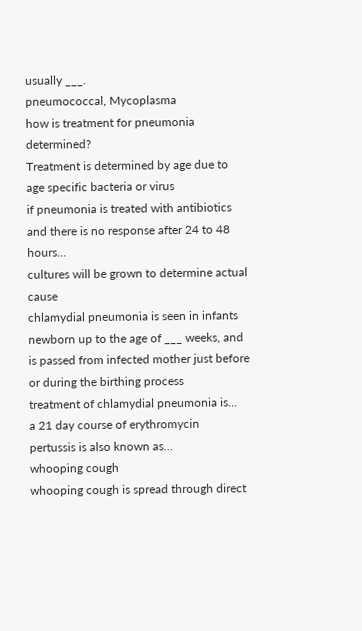usually ___.
pneumococcal, Mycoplasma
how is treatment for pneumonia determined?
Treatment is determined by age due to age specific bacteria or virus
if pneumonia is treated with antibiotics and there is no response after 24 to 48 hours…
cultures will be grown to determine actual cause
chlamydial pneumonia is seen in infants newborn up to the age of ___ weeks, and is passed from infected mother just before or during the birthing process
treatment of chlamydial pneumonia is...
a 21 day course of erythromycin
pertussis is also known as…
whooping cough
whooping cough is spread through direct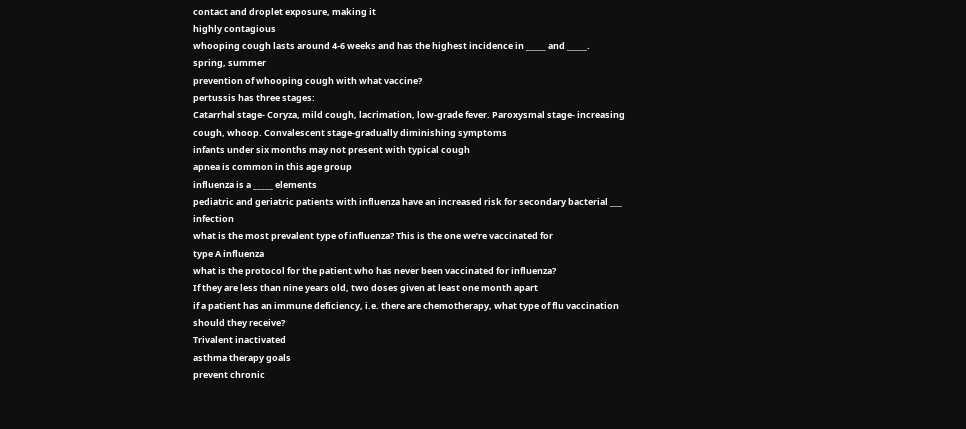contact and droplet exposure, making it
highly contagious
whooping cough lasts around 4-6 weeks and has the highest incidence in _____ and _____.
spring, summer
prevention of whooping cough with what vaccine?
pertussis has three stages:
Catarrhal stage- Coryza, mild cough, lacrimation, low-grade fever. Paroxysmal stage- increasing cough, whoop. Convalescent stage-gradually diminishing symptoms
infants under six months may not present with typical cough
apnea is common in this age group
influenza is a _____ elements
pediatric and geriatric patients with influenza have an increased risk for secondary bacterial ___ infection
what is the most prevalent type of influenza? This is the one we’re vaccinated for
type A influenza
what is the protocol for the patient who has never been vaccinated for influenza?
If they are less than nine years old, two doses given at least one month apart
if a patient has an immune deficiency, i.e. there are chemotherapy, what type of flu vaccination should they receive?
Trivalent inactivated
asthma therapy goals
prevent chronic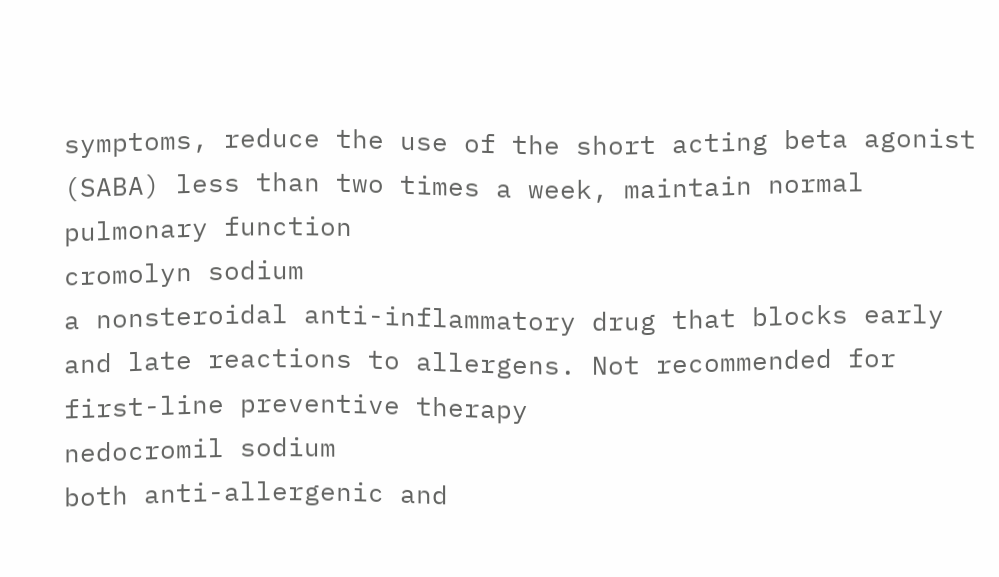symptoms, reduce the use of the short acting beta agonist (SABA) less than two times a week, maintain normal pulmonary function
cromolyn sodium
a nonsteroidal anti-inflammatory drug that blocks early and late reactions to allergens. Not recommended for first-line preventive therapy
nedocromil sodium
both anti-allergenic and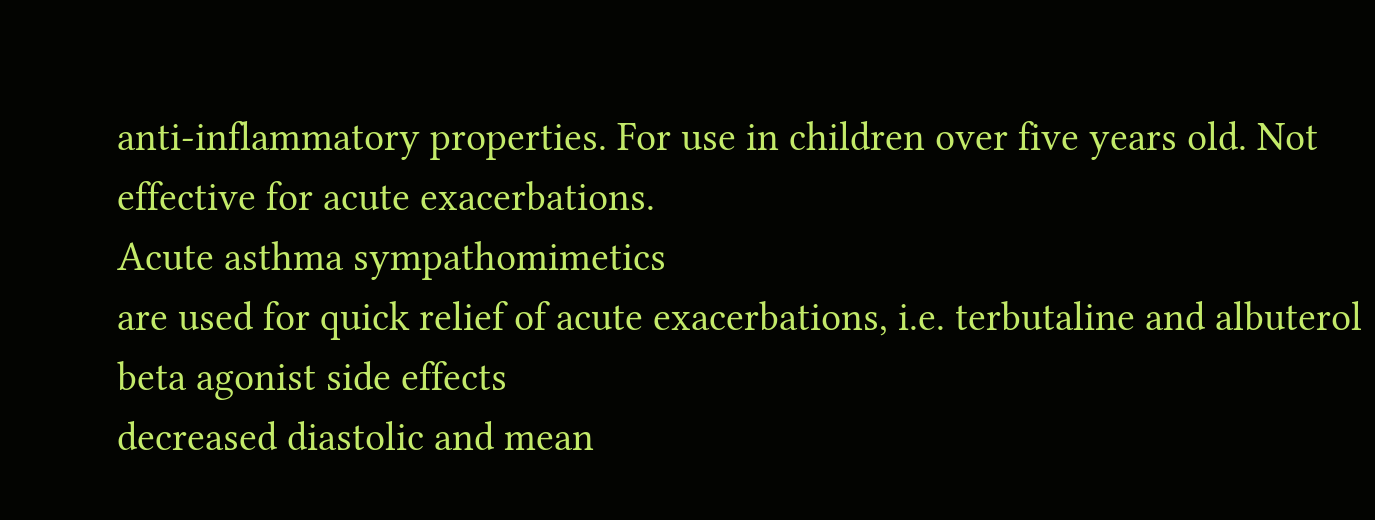anti-inflammatory properties. For use in children over five years old. Not effective for acute exacerbations.
Acute asthma sympathomimetics
are used for quick relief of acute exacerbations, i.e. terbutaline and albuterol
beta agonist side effects
decreased diastolic and mean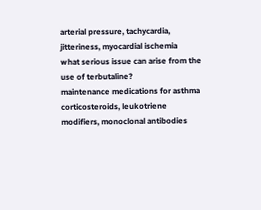arterial pressure, tachycardia, jitteriness, myocardial ischemia
what serious issue can arise from the use of terbutaline?
maintenance medications for asthma
corticosteroids, leukotriene modifiers, monoclonal antibodies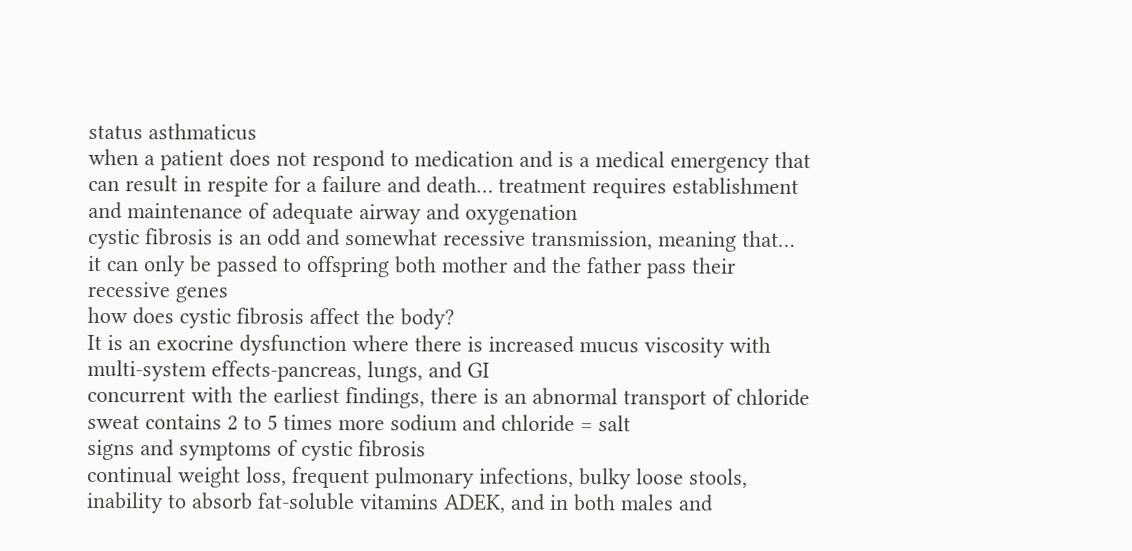status asthmaticus
when a patient does not respond to medication and is a medical emergency that can result in respite for a failure and death… treatment requires establishment and maintenance of adequate airway and oxygenation
cystic fibrosis is an odd and somewhat recessive transmission, meaning that…
it can only be passed to offspring both mother and the father pass their recessive genes
how does cystic fibrosis affect the body?
It is an exocrine dysfunction where there is increased mucus viscosity with multi-system effects-pancreas, lungs, and GI
concurrent with the earliest findings, there is an abnormal transport of chloride
sweat contains 2 to 5 times more sodium and chloride = salt
signs and symptoms of cystic fibrosis
continual weight loss, frequent pulmonary infections, bulky loose stools, inability to absorb fat-soluble vitamins ADEK, and in both males and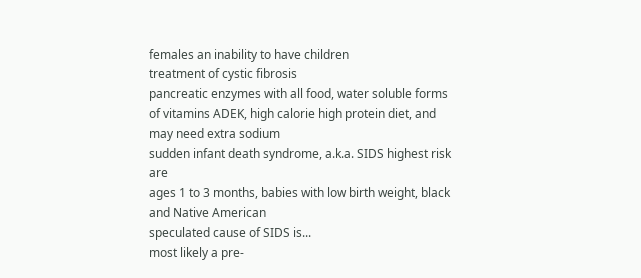females an inability to have children
treatment of cystic fibrosis
pancreatic enzymes with all food, water soluble forms of vitamins ADEK, high calorie high protein diet, and may need extra sodium
sudden infant death syndrome, a.k.a. SIDS highest risk are
ages 1 to 3 months, babies with low birth weight, black and Native American
speculated cause of SIDS is...
most likely a pre-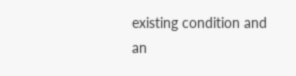existing condition and an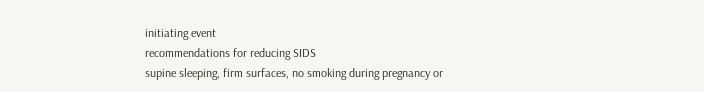initiating event
recommendations for reducing SIDS
supine sleeping, firm surfaces, no smoking during pregnancy or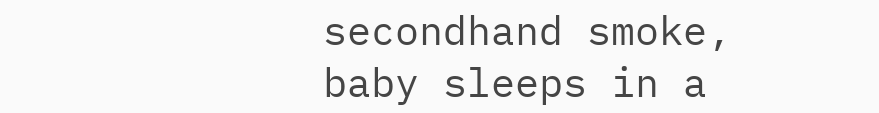secondhand smoke, baby sleeps in a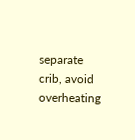separate crib, avoid overheating